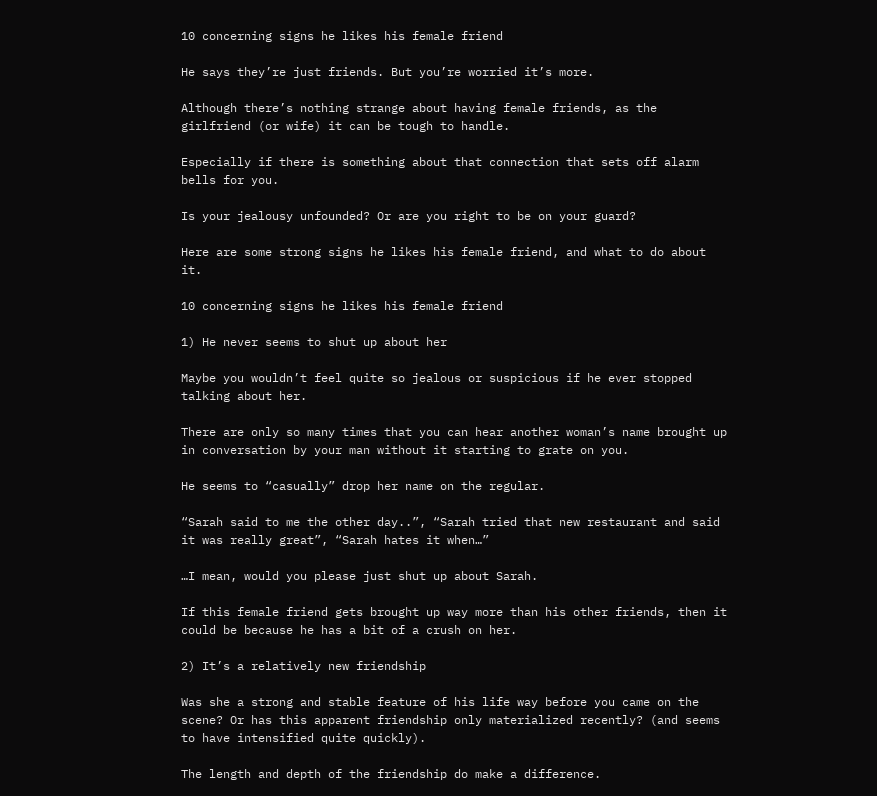10 concerning signs he likes his female friend

He says they’re just friends. But you’re worried it’s more.

Although there’s nothing strange about having female friends, as the girlfriend (or wife) it can be tough to handle.

Especially if there is something about that connection that sets off alarm bells for you.

Is your jealousy unfounded? Or are you right to be on your guard?

Here are some strong signs he likes his female friend, and what to do about it.

10 concerning signs he likes his female friend

1) He never seems to shut up about her

Maybe you wouldn’t feel quite so jealous or suspicious if he ever stopped talking about her.

There are only so many times that you can hear another woman’s name brought up in conversation by your man without it starting to grate on you.

He seems to “casually” drop her name on the regular.

“Sarah said to me the other day..”, “Sarah tried that new restaurant and said it was really great”, “Sarah hates it when…”

…I mean, would you please just shut up about Sarah.

If this female friend gets brought up way more than his other friends, then it could be because he has a bit of a crush on her.

2) It’s a relatively new friendship

Was she a strong and stable feature of his life way before you came on the scene? Or has this apparent friendship only materialized recently? (and seems to have intensified quite quickly).

The length and depth of the friendship do make a difference.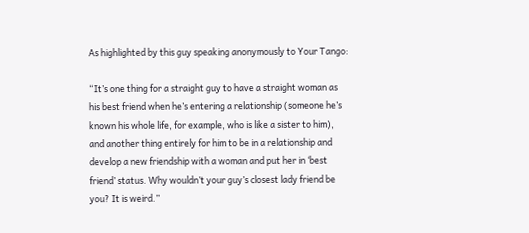As highlighted by this guy speaking anonymously to Your Tango:

“It’s one thing for a straight guy to have a straight woman as his best friend when he’s entering a relationship (someone he’s known his whole life, for example, who is like a sister to him), and another thing entirely for him to be in a relationship and develop a new friendship with a woman and put her in ‘best friend’ status. Why wouldn’t your guy’s closest lady friend be you? It is weird.”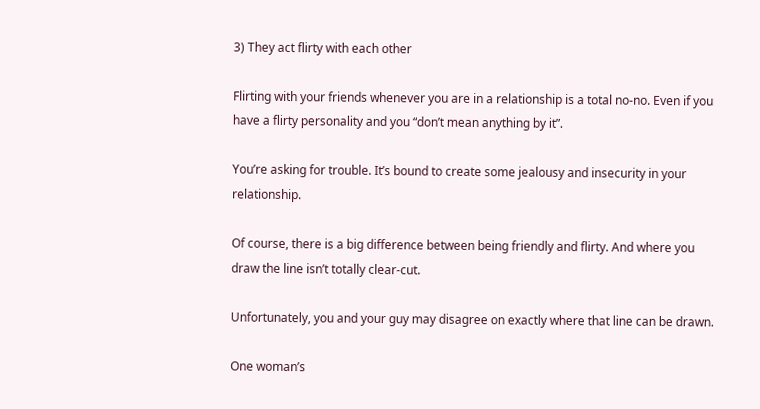3) They act flirty with each other

Flirting with your friends whenever you are in a relationship is a total no-no. Even if you have a flirty personality and you “don’t mean anything by it”.

You’re asking for trouble. It’s bound to create some jealousy and insecurity in your relationship.

Of course, there is a big difference between being friendly and flirty. And where you draw the line isn’t totally clear-cut.

Unfortunately, you and your guy may disagree on exactly where that line can be drawn.

One woman’s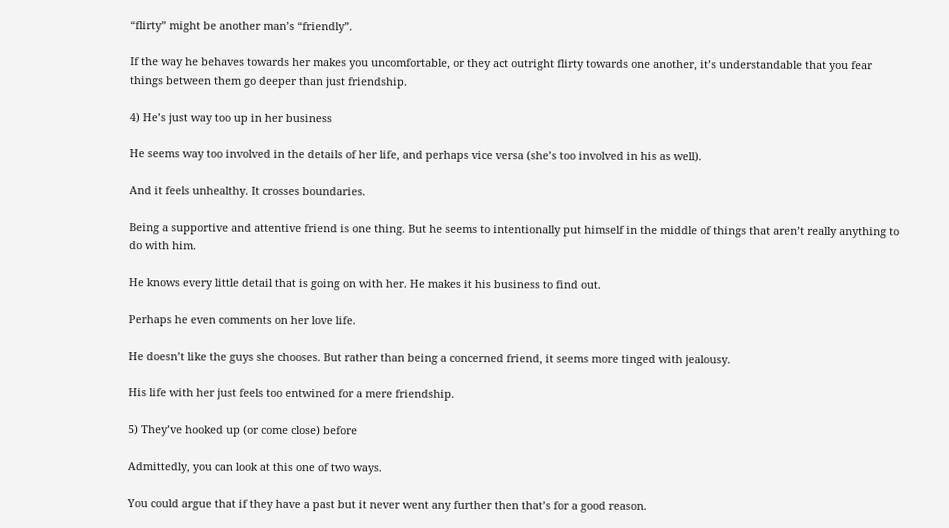“flirty” might be another man’s “friendly”.

If the way he behaves towards her makes you uncomfortable, or they act outright flirty towards one another, it’s understandable that you fear things between them go deeper than just friendship.

4) He’s just way too up in her business

He seems way too involved in the details of her life, and perhaps vice versa (she’s too involved in his as well).

And it feels unhealthy. It crosses boundaries.

Being a supportive and attentive friend is one thing. But he seems to intentionally put himself in the middle of things that aren’t really anything to do with him.

He knows every little detail that is going on with her. He makes it his business to find out.

Perhaps he even comments on her love life.

He doesn’t like the guys she chooses. But rather than being a concerned friend, it seems more tinged with jealousy.

His life with her just feels too entwined for a mere friendship.

5) They’ve hooked up (or come close) before

Admittedly, you can look at this one of two ways.

You could argue that if they have a past but it never went any further then that’s for a good reason.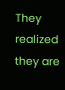They realized they are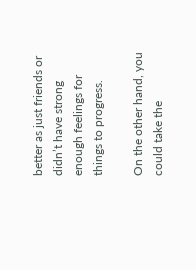better as just friends or didn’t have strong enough feelings for things to progress.

On the other hand, you could take the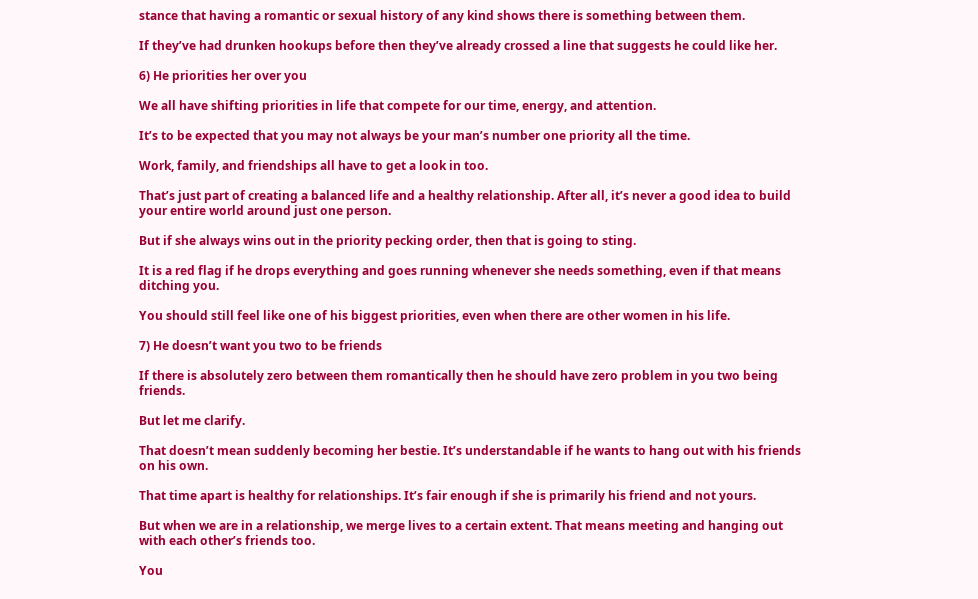stance that having a romantic or sexual history of any kind shows there is something between them.

If they’ve had drunken hookups before then they’ve already crossed a line that suggests he could like her.

6) He priorities her over you

We all have shifting priorities in life that compete for our time, energy, and attention.

It’s to be expected that you may not always be your man’s number one priority all the time.

Work, family, and friendships all have to get a look in too.

That’s just part of creating a balanced life and a healthy relationship. After all, it’s never a good idea to build your entire world around just one person.

But if she always wins out in the priority pecking order, then that is going to sting.

It is a red flag if he drops everything and goes running whenever she needs something, even if that means ditching you.

You should still feel like one of his biggest priorities, even when there are other women in his life.

7) He doesn’t want you two to be friends

If there is absolutely zero between them romantically then he should have zero problem in you two being friends.

But let me clarify.

That doesn’t mean suddenly becoming her bestie. It’s understandable if he wants to hang out with his friends on his own.

That time apart is healthy for relationships. It’s fair enough if she is primarily his friend and not yours.

But when we are in a relationship, we merge lives to a certain extent. That means meeting and hanging out with each other’s friends too.

You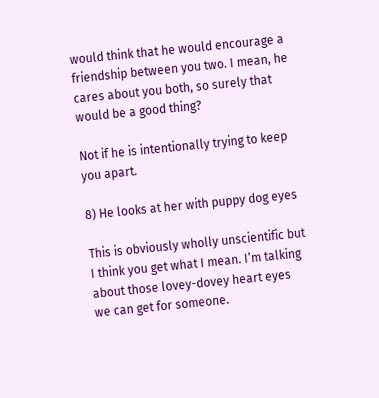would think that he would encourage a friendship between you two. I mean, he cares about you both, so surely that would be a good thing?

Not if he is intentionally trying to keep you apart.

8) He looks at her with puppy dog eyes

This is obviously wholly unscientific but I think you get what I mean. I’m talking about those lovey-dovey heart eyes we can get for someone.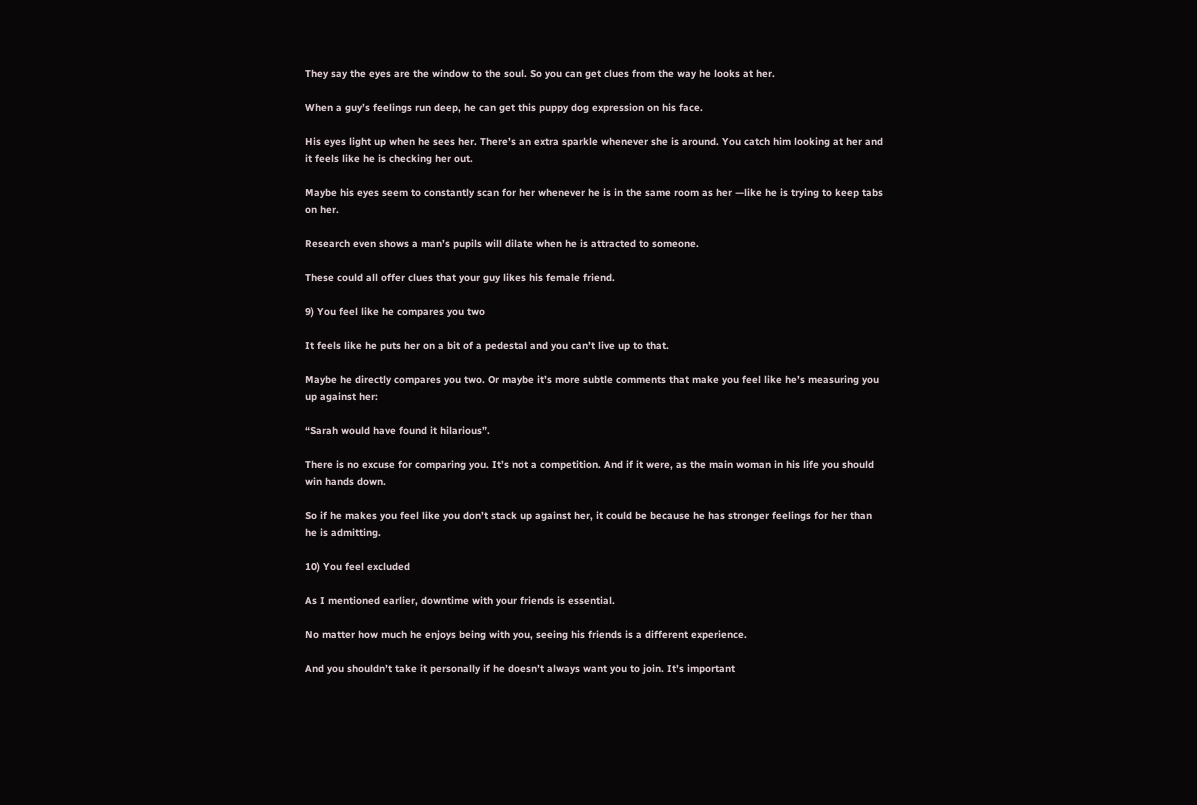They say the eyes are the window to the soul. So you can get clues from the way he looks at her.

When a guy’s feelings run deep, he can get this puppy dog expression on his face.

His eyes light up when he sees her. There’s an extra sparkle whenever she is around. You catch him looking at her and it feels like he is checking her out.

Maybe his eyes seem to constantly scan for her whenever he is in the same room as her —like he is trying to keep tabs on her.

Research even shows a man’s pupils will dilate when he is attracted to someone.

These could all offer clues that your guy likes his female friend.

9) You feel like he compares you two

It feels like he puts her on a bit of a pedestal and you can’t live up to that.

Maybe he directly compares you two. Or maybe it’s more subtle comments that make you feel like he’s measuring you up against her:

“Sarah would have found it hilarious”.

There is no excuse for comparing you. It’s not a competition. And if it were, as the main woman in his life you should win hands down.

So if he makes you feel like you don’t stack up against her, it could be because he has stronger feelings for her than he is admitting.

10) You feel excluded

As I mentioned earlier, downtime with your friends is essential.

No matter how much he enjoys being with you, seeing his friends is a different experience.

And you shouldn’t take it personally if he doesn’t always want you to join. It’s important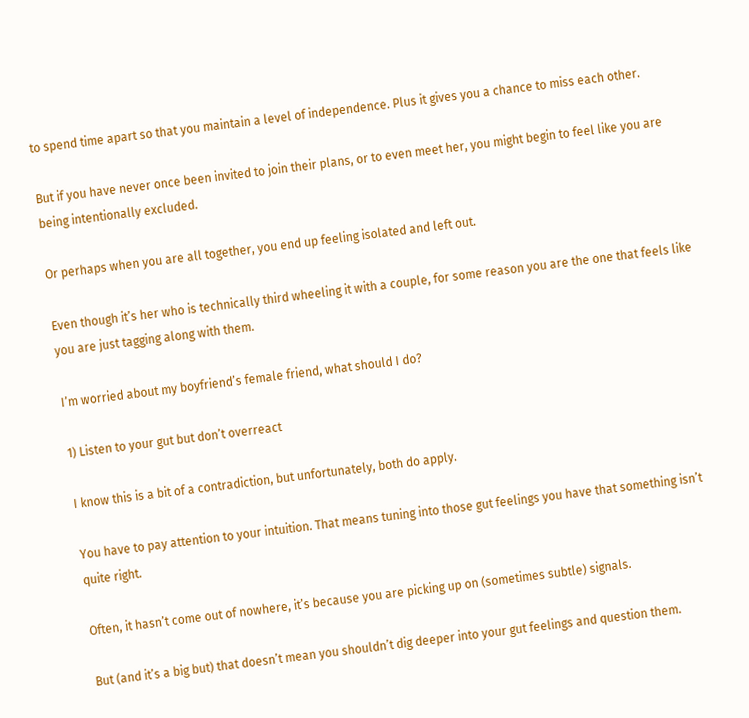to spend time apart so that you maintain a level of independence. Plus it gives you a chance to miss each other.

But if you have never once been invited to join their plans, or to even meet her, you might begin to feel like you are being intentionally excluded.

Or perhaps when you are all together, you end up feeling isolated and left out.

Even though it’s her who is technically third wheeling it with a couple, for some reason you are the one that feels like you are just tagging along with them.

I’m worried about my boyfriend’s female friend, what should I do?

1) Listen to your gut but don’t overreact

I know this is a bit of a contradiction, but unfortunately, both do apply.

You have to pay attention to your intuition. That means tuning into those gut feelings you have that something isn’t quite right.

Often, it hasn’t come out of nowhere, it’s because you are picking up on (sometimes subtle) signals.

But (and it’s a big but) that doesn’t mean you shouldn’t dig deeper into your gut feelings and question them.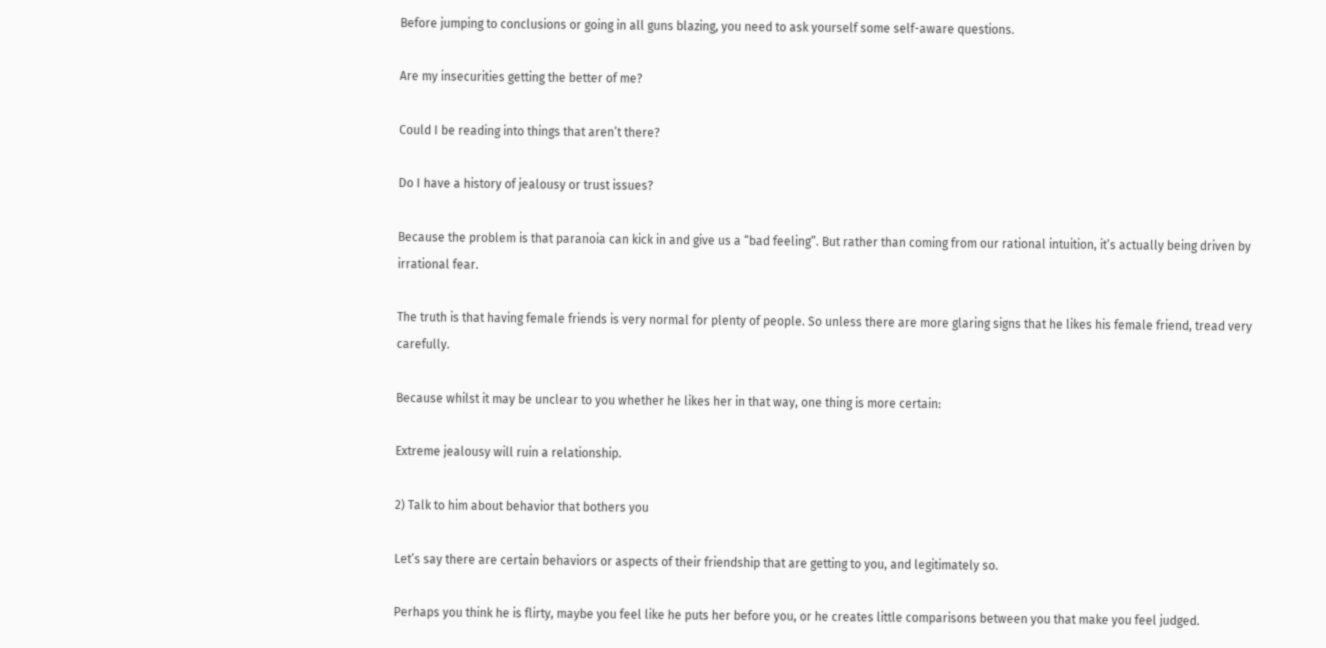Before jumping to conclusions or going in all guns blazing, you need to ask yourself some self-aware questions.

Are my insecurities getting the better of me?

Could I be reading into things that aren’t there?

Do I have a history of jealousy or trust issues?

Because the problem is that paranoia can kick in and give us a “bad feeling”. But rather than coming from our rational intuition, it’s actually being driven by irrational fear.

The truth is that having female friends is very normal for plenty of people. So unless there are more glaring signs that he likes his female friend, tread very carefully.

Because whilst it may be unclear to you whether he likes her in that way, one thing is more certain:

Extreme jealousy will ruin a relationship.

2) Talk to him about behavior that bothers you

Let’s say there are certain behaviors or aspects of their friendship that are getting to you, and legitimately so.

Perhaps you think he is flirty, maybe you feel like he puts her before you, or he creates little comparisons between you that make you feel judged.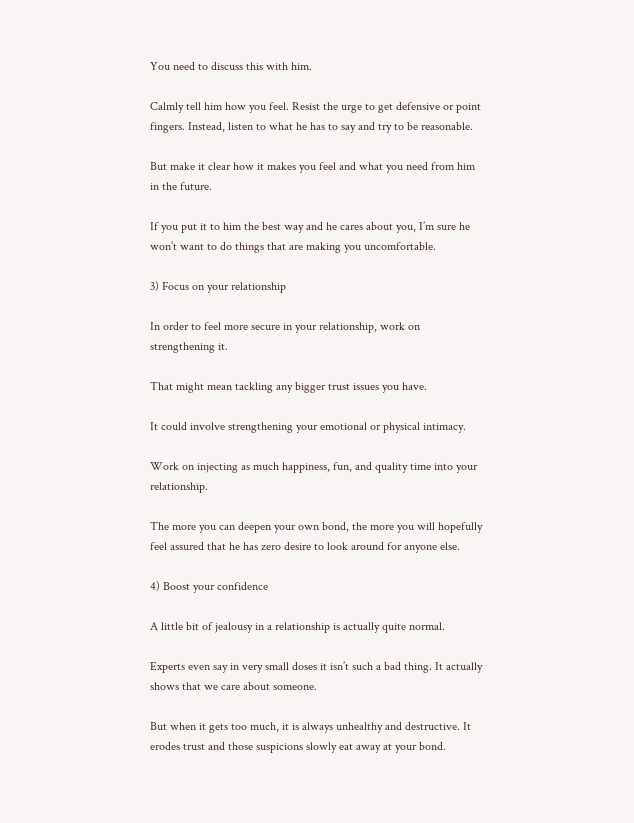You need to discuss this with him.

Calmly tell him how you feel. Resist the urge to get defensive or point fingers. Instead, listen to what he has to say and try to be reasonable.

But make it clear how it makes you feel and what you need from him in the future.

If you put it to him the best way and he cares about you, I’m sure he won’t want to do things that are making you uncomfortable.

3) Focus on your relationship

In order to feel more secure in your relationship, work on strengthening it.

That might mean tackling any bigger trust issues you have.

It could involve strengthening your emotional or physical intimacy.

Work on injecting as much happiness, fun, and quality time into your relationship.

The more you can deepen your own bond, the more you will hopefully feel assured that he has zero desire to look around for anyone else.

4) Boost your confidence

A little bit of jealousy in a relationship is actually quite normal.

Experts even say in very small doses it isn’t such a bad thing. It actually shows that we care about someone.

But when it gets too much, it is always unhealthy and destructive. It erodes trust and those suspicions slowly eat away at your bond.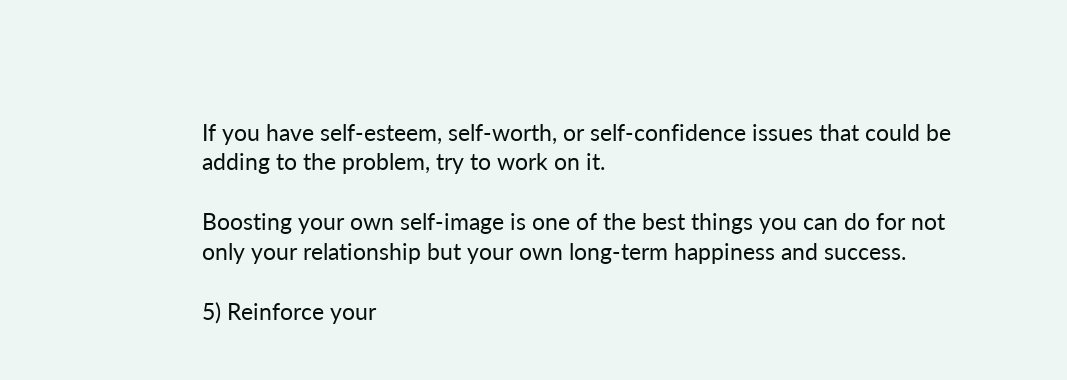If you have self-esteem, self-worth, or self-confidence issues that could be adding to the problem, try to work on it.

Boosting your own self-image is one of the best things you can do for not only your relationship but your own long-term happiness and success.

5) Reinforce your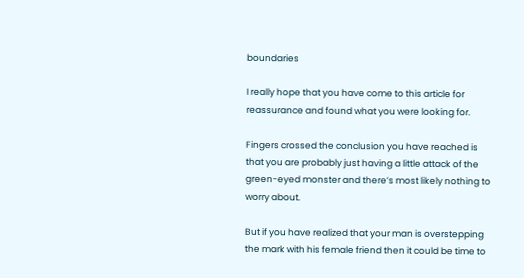boundaries

I really hope that you have come to this article for reassurance and found what you were looking for.

Fingers crossed the conclusion you have reached is that you are probably just having a little attack of the green-eyed monster and there’s most likely nothing to worry about.

But if you have realized that your man is overstepping the mark with his female friend then it could be time to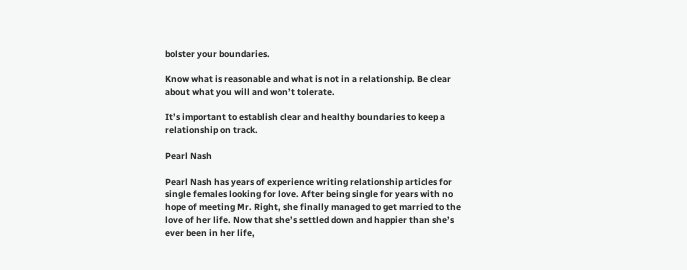bolster your boundaries.

Know what is reasonable and what is not in a relationship. Be clear about what you will and won’t tolerate.

It’s important to establish clear and healthy boundaries to keep a relationship on track.

Pearl Nash

Pearl Nash has years of experience writing relationship articles for single females looking for love. After being single for years with no hope of meeting Mr. Right, she finally managed to get married to the love of her life. Now that she’s settled down and happier than she’s ever been in her life,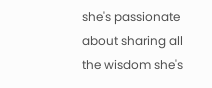she's passionate about sharing all the wisdom she's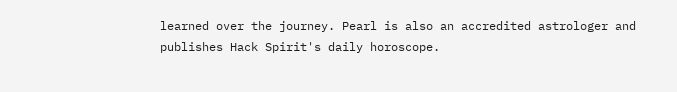learned over the journey. Pearl is also an accredited astrologer and publishes Hack Spirit's daily horoscope.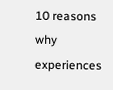10 reasons why experiences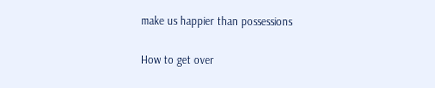make us happier than possessions

How to get over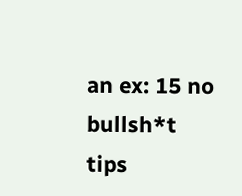an ex: 15 no bullsh*t tips